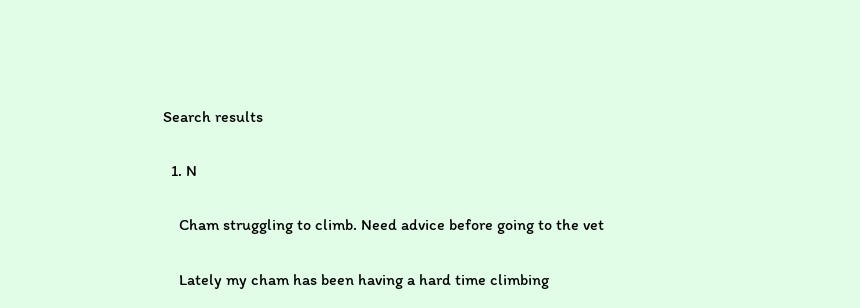Search results

  1. N

    Cham struggling to climb. Need advice before going to the vet

    Lately my cham has been having a hard time climbing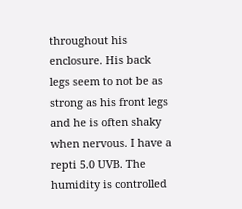throughout his enclosure. His back legs seem to not be as strong as his front legs and he is often shaky when nervous. I have a repti 5.0 UVB. The humidity is controlled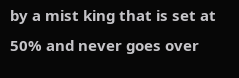by a mist king that is set at 50% and never goes over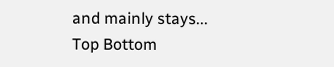and mainly stays...
Top Bottom